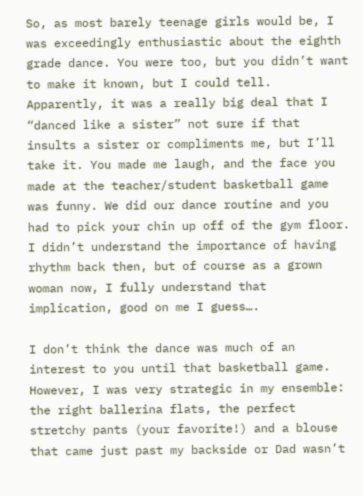So, as most barely teenage girls would be, I was exceedingly enthusiastic about the eighth grade dance. You were too, but you didn’t want to make it known, but I could tell. Apparently, it was a really big deal that I “danced like a sister” not sure if that insults a sister or compliments me, but I’ll take it. You made me laugh, and the face you made at the teacher/student basketball game was funny. We did our dance routine and you had to pick your chin up off of the gym floor. I didn’t understand the importance of having rhythm back then, but of course as a grown woman now, I fully understand that implication, good on me I guess….

I don’t think the dance was much of an interest to you until that basketball game. However, I was very strategic in my ensemble: the right ballerina flats, the perfect stretchy pants (your favorite!) and a blouse that came just past my backside or Dad wasn’t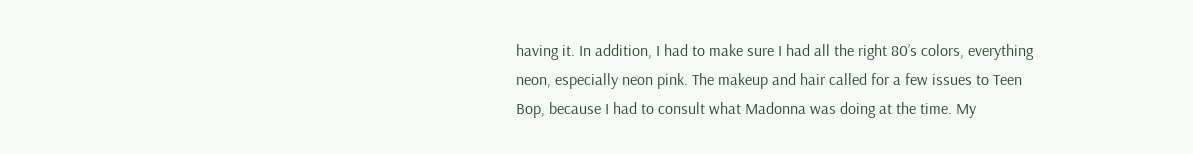having it. In addition, I had to make sure I had all the right 80’s colors, everything neon, especially neon pink. The makeup and hair called for a few issues to Teen Bop, because I had to consult what Madonna was doing at the time. My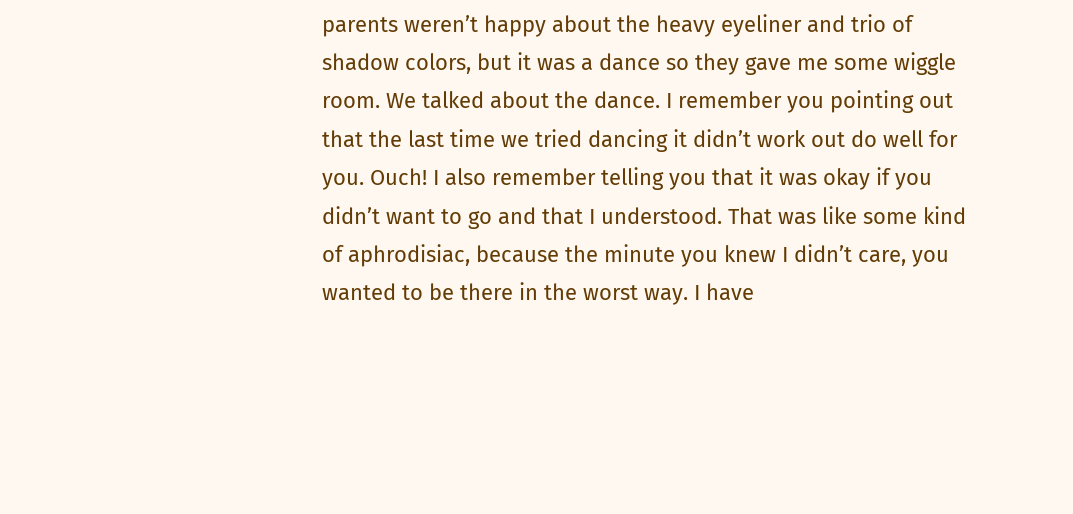parents weren’t happy about the heavy eyeliner and trio of shadow colors, but it was a dance so they gave me some wiggle room. We talked about the dance. I remember you pointing out that the last time we tried dancing it didn’t work out do well for you. Ouch! I also remember telling you that it was okay if you didn’t want to go and that I understood. That was like some kind of aphrodisiac, because the minute you knew I didn’t care, you wanted to be there in the worst way. I have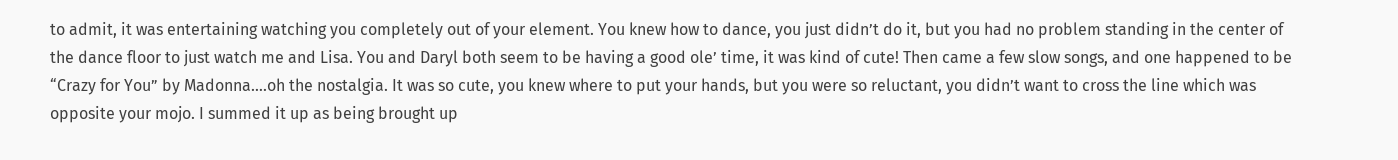to admit, it was entertaining watching you completely out of your element. You knew how to dance, you just didn’t do it, but you had no problem standing in the center of the dance floor to just watch me and Lisa. You and Daryl both seem to be having a good ole’ time, it was kind of cute! Then came a few slow songs, and one happened to be “Crazy for You” by Madonna….oh the nostalgia. It was so cute, you knew where to put your hands, but you were so reluctant, you didn’t want to cross the line which was opposite your mojo. I summed it up as being brought up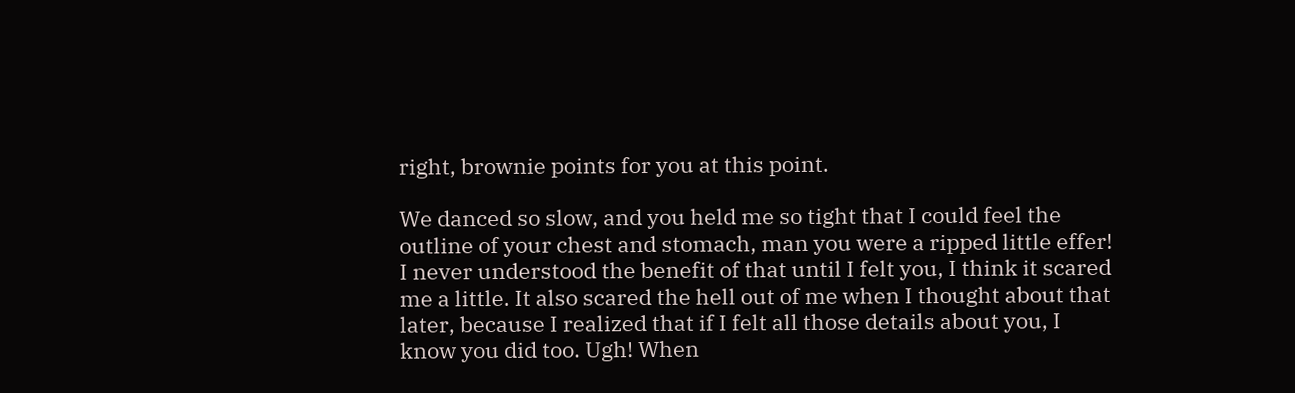right, brownie points for you at this point.

We danced so slow, and you held me so tight that I could feel the outline of your chest and stomach, man you were a ripped little effer! I never understood the benefit of that until I felt you, I think it scared me a little. It also scared the hell out of me when I thought about that later, because I realized that if I felt all those details about you, I know you did too. Ugh! When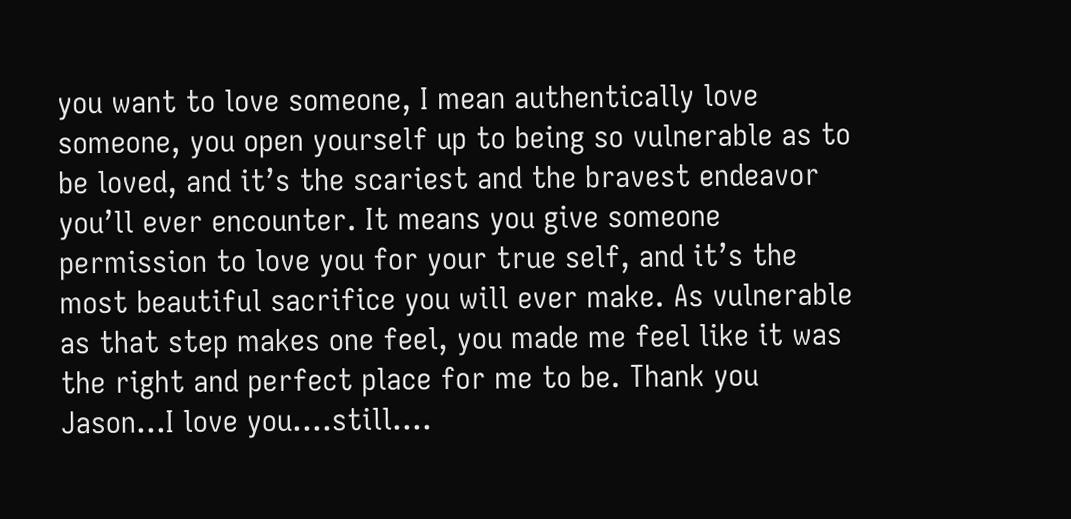you want to love someone, I mean authentically love someone, you open yourself up to being so vulnerable as to be loved, and it’s the scariest and the bravest endeavor you’ll ever encounter. It means you give someone permission to love you for your true self, and it’s the most beautiful sacrifice you will ever make. As vulnerable as that step makes one feel, you made me feel like it was the right and perfect place for me to be. Thank you Jason…I love you….still….